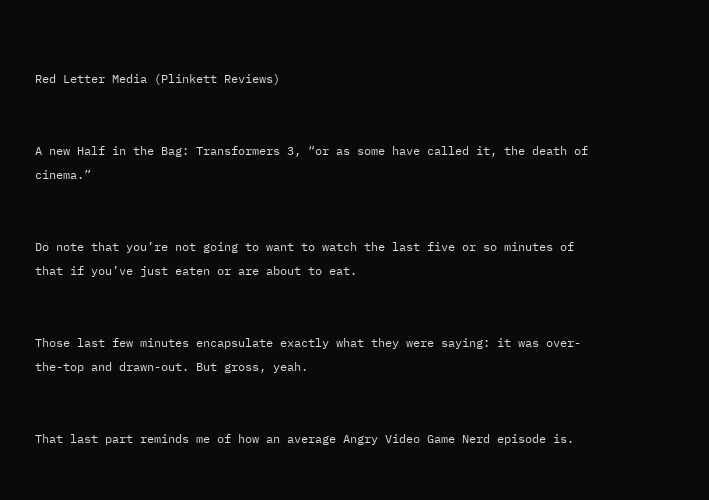Red Letter Media (Plinkett Reviews)


A new Half in the Bag: Transformers 3, “or as some have called it, the death of cinema.”


Do note that you’re not going to want to watch the last five or so minutes of that if you’ve just eaten or are about to eat.


Those last few minutes encapsulate exactly what they were saying: it was over-the-top and drawn-out. But gross, yeah.


That last part reminds me of how an average Angry Video Game Nerd episode is.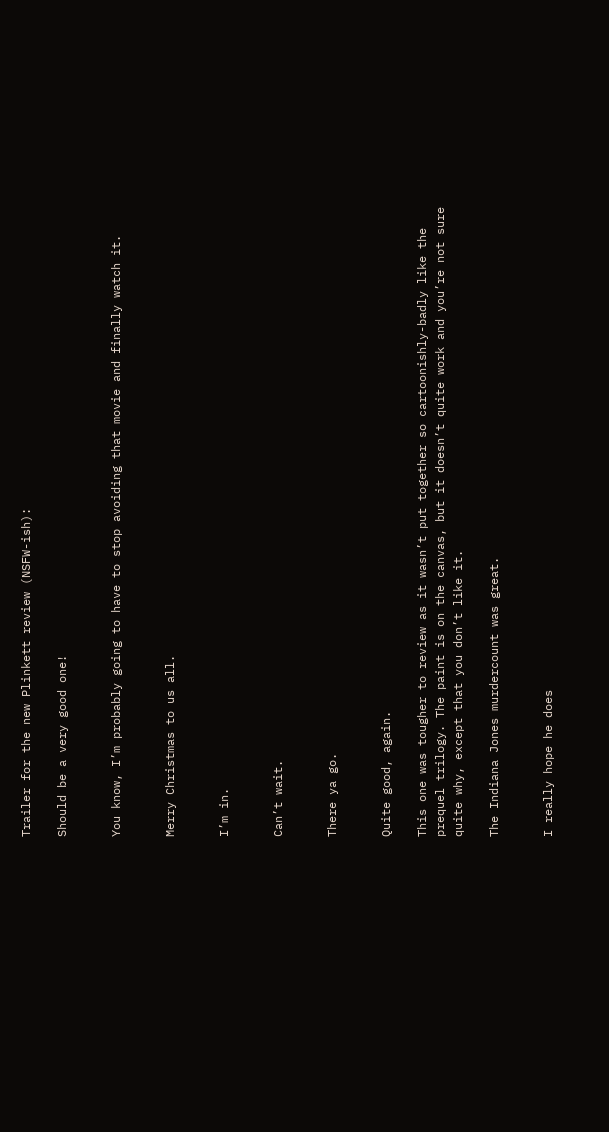Trailer for the new Plinkett review (NSFW-ish):

Should be a very good one!


You know, I’m probably going to have to stop avoiding that movie and finally watch it.


Merry Christmas to us all.


I’m in.


Can’t wait.


There ya go.


Quite good, again.

This one was tougher to review as it wasn’t put together so cartoonishly-badly like the prequel trilogy. The paint is on the canvas, but it doesn’t quite work and you’re not sure quite why, except that you don’t like it.

The Indiana Jones murdercount was great.


I really hope he does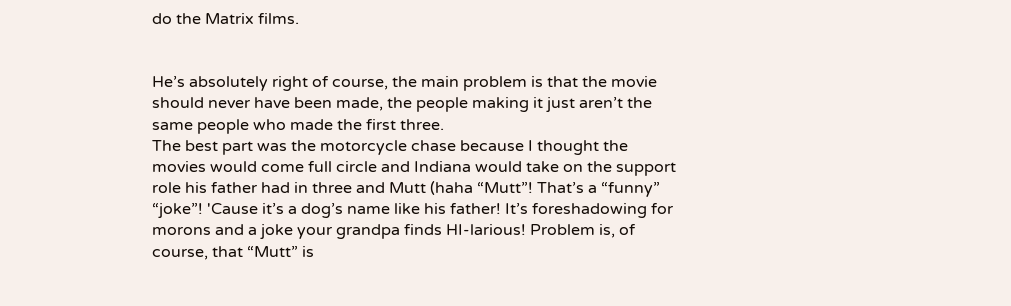do the Matrix films.


He’s absolutely right of course, the main problem is that the movie should never have been made, the people making it just aren’t the same people who made the first three.
The best part was the motorcycle chase because I thought the movies would come full circle and Indiana would take on the support role his father had in three and Mutt (haha “Mutt”! That’s a “funny” “joke”! 'Cause it’s a dog’s name like his father! It’s foreshadowing for morons and a joke your grandpa finds HI-larious! Problem is, of course, that “Mutt” is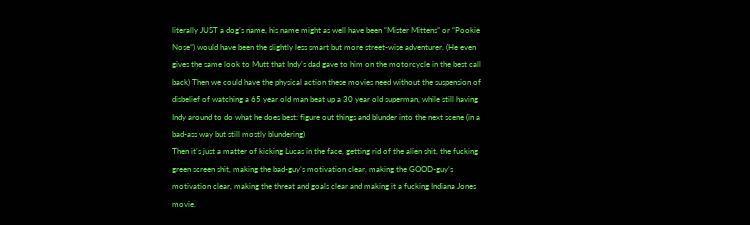literally JUST a dog’s name, his name might as well have been “Mister Mittens” or “Pookie Nose”) would have been the slightly less smart but more street-wise adventurer. (He even gives the same look to Mutt that Indy’s dad gave to him on the motorcycle in the best call back) Then we could have the physical action these movies need without the suspension of disbelief of watching a 65 year old man beat up a 30 year old superman, while still having Indy around to do what he does best: figure out things and blunder into the next scene (in a bad-ass way but still mostly blundering)
Then it’s just a matter of kicking Lucas in the face, getting rid of the alien shit, the fucking green screen shit, making the bad-guy’s motivation clear, making the GOOD-guy’s motivation clear, making the threat and goals clear and making it a fucking Indiana Jones movie.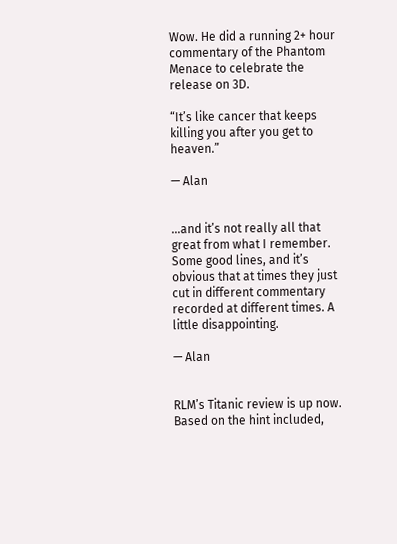Wow. He did a running 2+ hour commentary of the Phantom Menace to celebrate the release on 3D.

“It’s like cancer that keeps killing you after you get to heaven.”

— Alan


…and it’s not really all that great from what I remember. Some good lines, and it’s obvious that at times they just cut in different commentary recorded at different times. A little disappointing.

— Alan


RLM’s Titanic review is up now. Based on the hint included,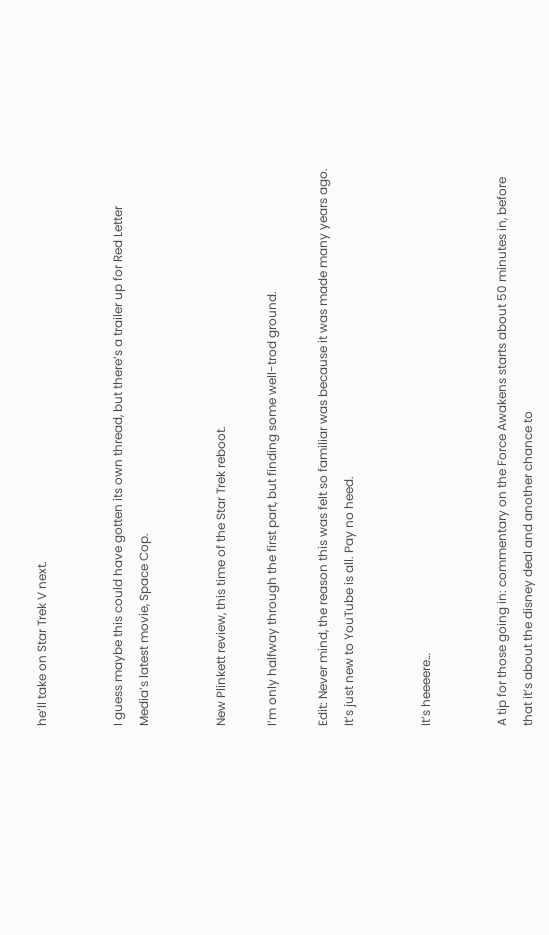he’ll take on Star Trek V next.


I guess maybe this could have gotten its own thread, but there’s a trailer up for Red Letter Media’s latest movie, Space Cop.


New Plinkett review, this time of the Star Trek reboot.

I’m only halfway through the first part, but finding some well-trod ground.

Edit: Never mind, the reason this was felt so familiar was because it was made many years ago. It’s just new to YouTube is all. Pay no heed.


It’s heeeere…


A tip for those going in: commentary on the Force Awakens starts about 50 minutes in, before that it’s about the disney deal and another chance to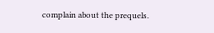complain about the prequels.